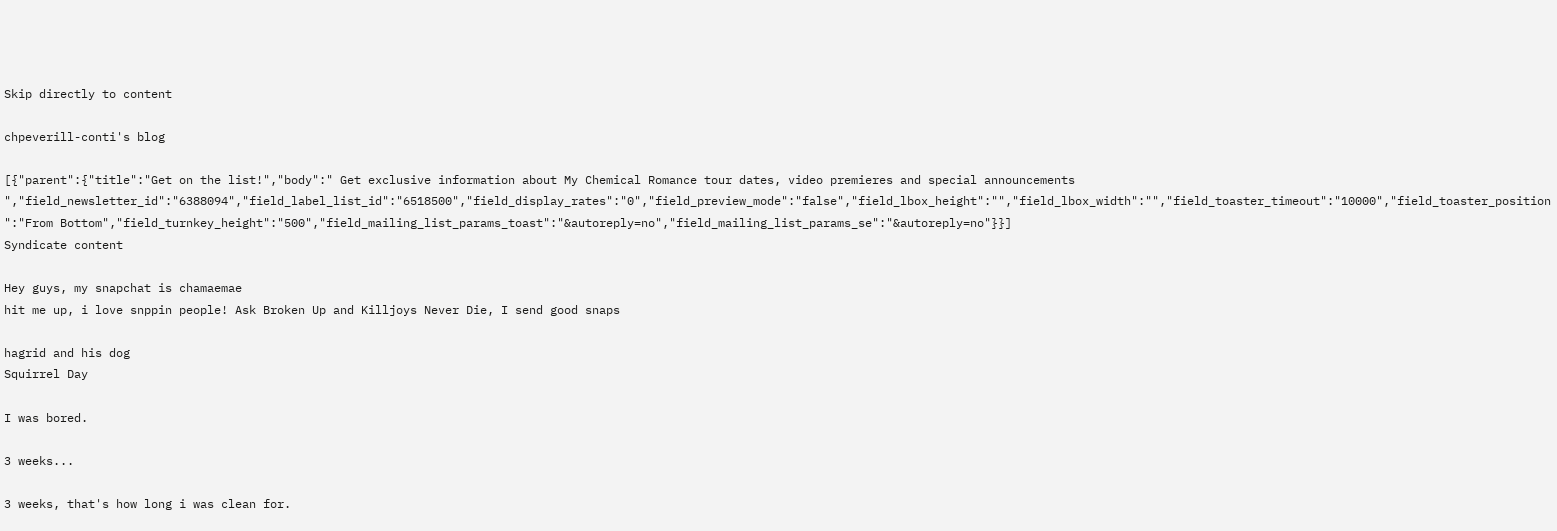Skip directly to content

chpeverill-conti's blog

[{"parent":{"title":"Get on the list!","body":" Get exclusive information about My Chemical Romance tour dates, video premieres and special announcements ","field_newsletter_id":"6388094","field_label_list_id":"6518500","field_display_rates":"0","field_preview_mode":"false","field_lbox_height":"","field_lbox_width":"","field_toaster_timeout":"10000","field_toaster_position":"From Bottom","field_turnkey_height":"500","field_mailing_list_params_toast":"&autoreply=no","field_mailing_list_params_se":"&autoreply=no"}}]
Syndicate content

Hey guys, my snapchat is chamaemae
hit me up, i love snppin people! Ask Broken Up and Killjoys Never Die, I send good snaps

hagrid and his dog
Squirrel Day

I was bored.

3 weeks...

3 weeks, that's how long i was clean for.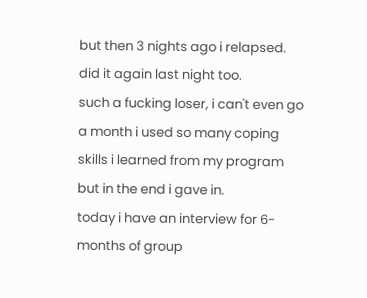but then 3 nights ago i relapsed. did it again last night too.
such a fucking loser, i can't even go a month i used so many coping skills i learned from my program but in the end i gave in.
today i have an interview for 6-months of group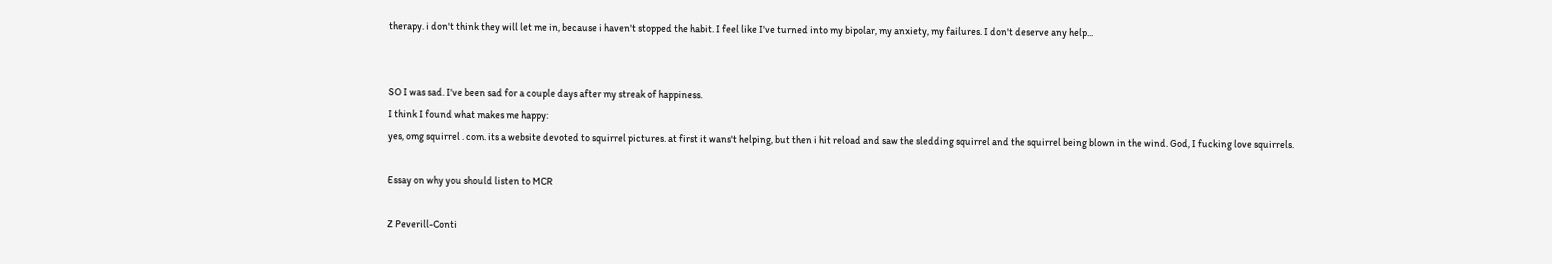therapy. i don't think they will let me in, because i haven't stopped the habit. I feel like I've turned into my bipolar, my anxiety, my failures. I don't deserve any help...


SO I was sad. I've been sad for a couple days after my streak of happiness.
I think I found what makes me happy:
yes, omg squirrel . com. its a website devoted to squirrel pictures. at first it wans't helping, but then i hit reload and saw the sledding squirrel and the squirrel being blown in the wind. God, I fucking love squirrels.

Essay on why you should listen to MCR

Z Peverill-Conti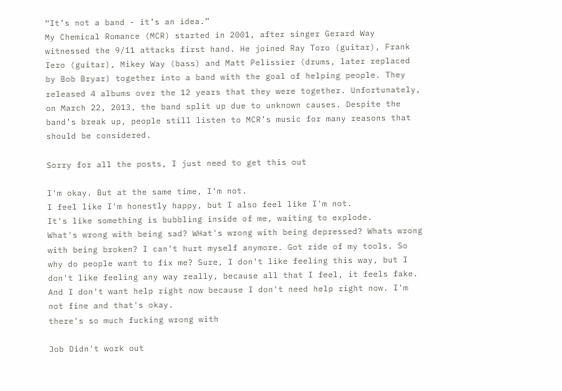“It’s not a band - it’s an idea.”
My Chemical Romance (MCR) started in 2001, after singer Gerard Way witnessed the 9/11 attacks first hand. He joined Ray Toro (guitar), Frank Iero (guitar), Mikey Way (bass) and Matt Pelissier (drums, later replaced by Bob Bryar) together into a band with the goal of helping people. They released 4 albums over the 12 years that they were together. Unfortunately, on March 22, 2013, the band split up due to unknown causes. Despite the band’s break up, people still listen to MCR’s music for many reasons that should be considered.

Sorry for all the posts, I just need to get this out

I'm okay. But at the same time, I'm not.
I feel like I'm honestly happy, but I also feel like I'm not.
It's like something is bubbling inside of me, waiting to explode.
What's wrong with being sad? WHat's wrong with being depressed? Whats wrong with being broken? I can't hurt myself anymore. Got ride of my tools. So why do people want to fix me? Sure, I don't like feeling this way, but I don't like feeling any way really, because all that I feel, it feels fake. And I don't want help right now because I don't need help right now. I'm not fine and that's okay.
there's so much fucking wrong with

Job Didn't work out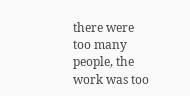there were too many people, the work was too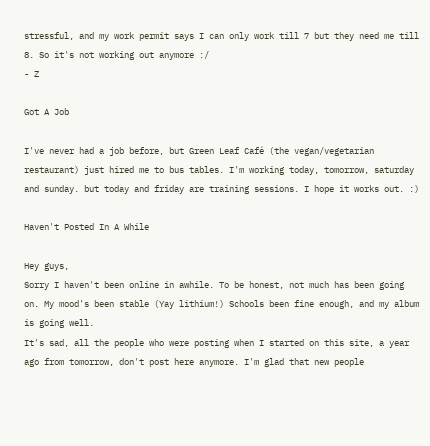stressful, and my work permit says I can only work till 7 but they need me till 8. So it's not working out anymore :/
- Z

Got A Job

I've never had a job before, but Green Leaf Café (the vegan/vegetarian restaurant) just hired me to bus tables. I'm working today, tomorrow, saturday and sunday. but today and friday are training sessions. I hope it works out. :)

Haven't Posted In A While

Hey guys,
Sorry I haven't been online in awhile. To be honest, not much has been going on. My mood's been stable (Yay lithium!) Schools been fine enough, and my album is going well.
It's sad, all the people who were posting when I started on this site, a year ago from tomorrow, don't post here anymore. I'm glad that new people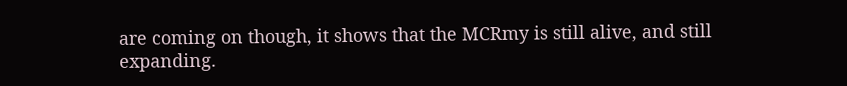are coming on though, it shows that the MCRmy is still alive, and still expanding.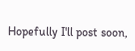Hopefully I'll post soon,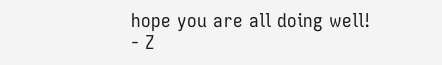hope you are all doing well!
- Z